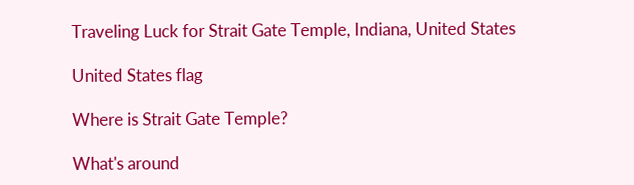Traveling Luck for Strait Gate Temple, Indiana, United States

United States flag

Where is Strait Gate Temple?

What's around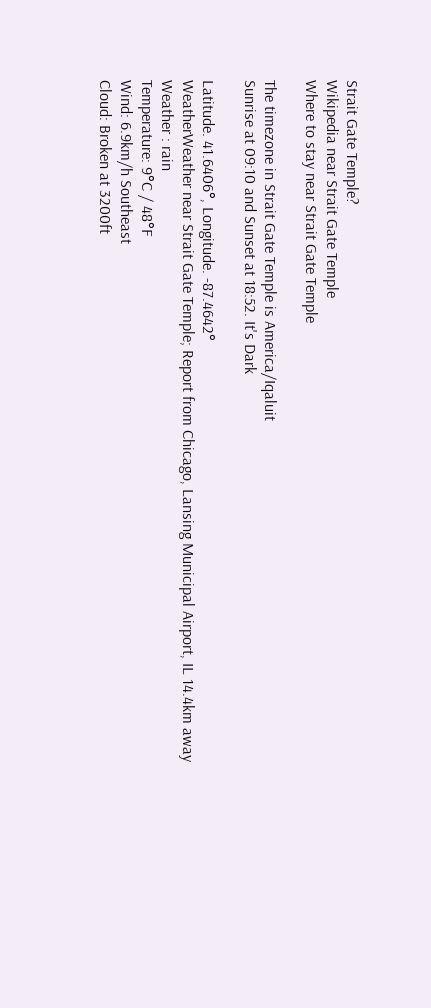Strait Gate Temple?
Wikipedia near Strait Gate Temple
Where to stay near Strait Gate Temple

The timezone in Strait Gate Temple is America/Iqaluit
Sunrise at 09:10 and Sunset at 18:52. It's Dark

Latitude. 41.6406°, Longitude. -87.4642°
WeatherWeather near Strait Gate Temple; Report from Chicago, Lansing Municipal Airport, IL 14.4km away
Weather : rain
Temperature: 9°C / 48°F
Wind: 6.9km/h Southeast
Cloud: Broken at 3200ft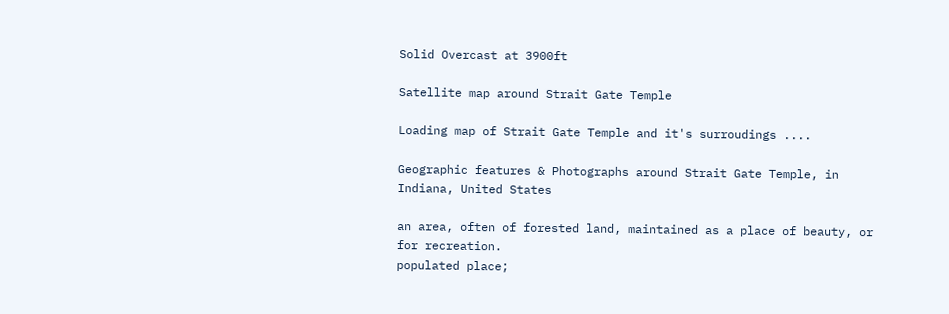Solid Overcast at 3900ft

Satellite map around Strait Gate Temple

Loading map of Strait Gate Temple and it's surroudings ....

Geographic features & Photographs around Strait Gate Temple, in Indiana, United States

an area, often of forested land, maintained as a place of beauty, or for recreation.
populated place;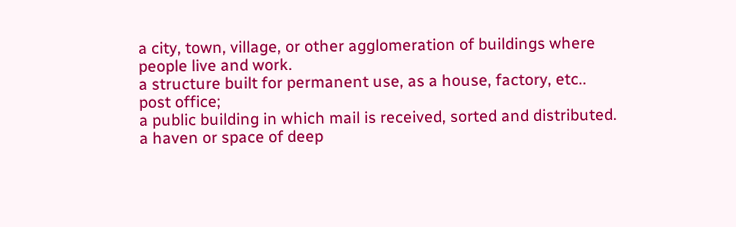a city, town, village, or other agglomeration of buildings where people live and work.
a structure built for permanent use, as a house, factory, etc..
post office;
a public building in which mail is received, sorted and distributed.
a haven or space of deep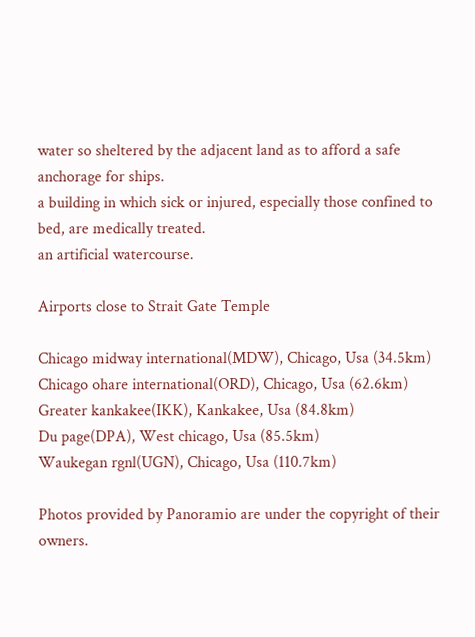water so sheltered by the adjacent land as to afford a safe anchorage for ships.
a building in which sick or injured, especially those confined to bed, are medically treated.
an artificial watercourse.

Airports close to Strait Gate Temple

Chicago midway international(MDW), Chicago, Usa (34.5km)
Chicago ohare international(ORD), Chicago, Usa (62.6km)
Greater kankakee(IKK), Kankakee, Usa (84.8km)
Du page(DPA), West chicago, Usa (85.5km)
Waukegan rgnl(UGN), Chicago, Usa (110.7km)

Photos provided by Panoramio are under the copyright of their owners.